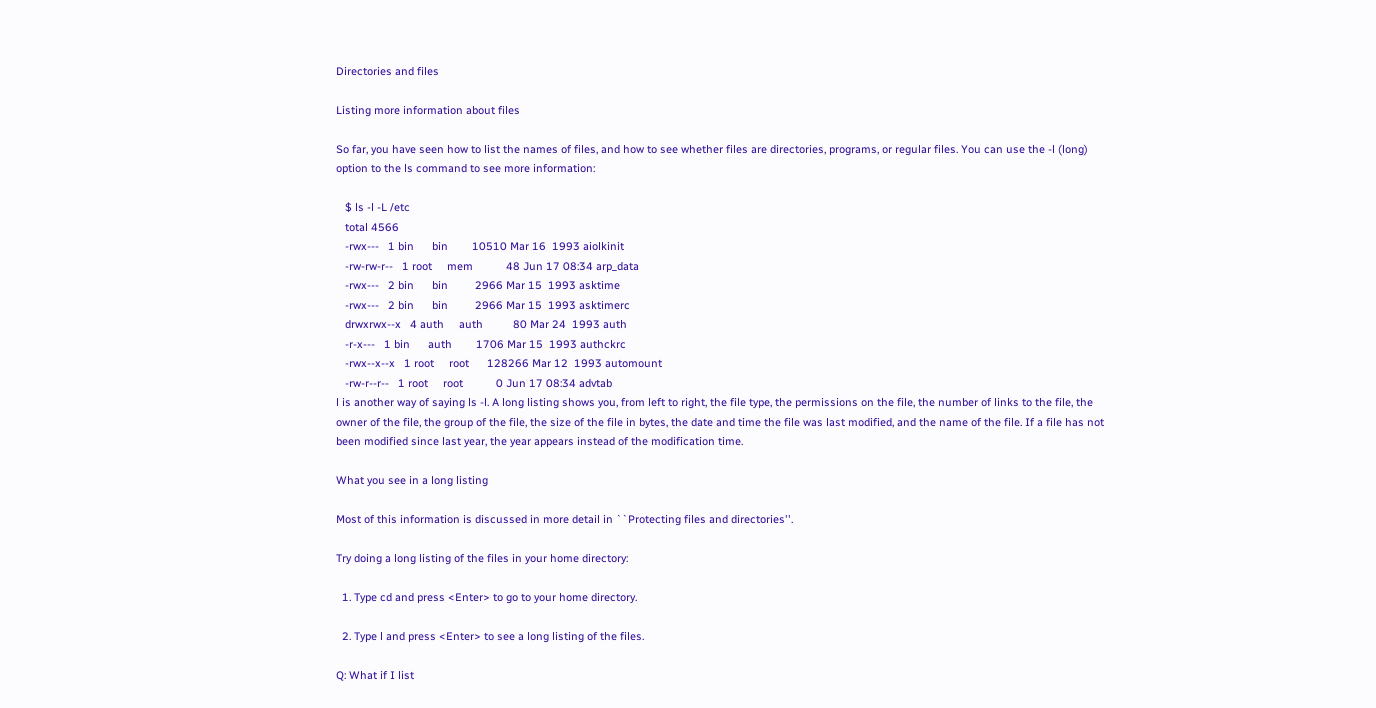Directories and files

Listing more information about files

So far, you have seen how to list the names of files, and how to see whether files are directories, programs, or regular files. You can use the -l (long) option to the ls command to see more information:

   $ ls -l -L /etc
   total 4566
   -rwx---   1 bin      bin        10510 Mar 16  1993 aiolkinit
   -rw-rw-r--   1 root     mem           48 Jun 17 08:34 arp_data
   -rwx---   2 bin      bin         2966 Mar 15  1993 asktime
   -rwx---   2 bin      bin         2966 Mar 15  1993 asktimerc
   drwxrwx--x   4 auth     auth          80 Mar 24  1993 auth
   -r-x---   1 bin      auth        1706 Mar 15  1993 authckrc
   -rwx--x--x   1 root     root      128266 Mar 12  1993 automount
   -rw-r--r--   1 root     root           0 Jun 17 08:34 advtab
l is another way of saying ls -l. A long listing shows you, from left to right, the file type, the permissions on the file, the number of links to the file, the owner of the file, the group of the file, the size of the file in bytes, the date and time the file was last modified, and the name of the file. If a file has not been modified since last year, the year appears instead of the modification time.

What you see in a long listing

Most of this information is discussed in more detail in ``Protecting files and directories''.

Try doing a long listing of the files in your home directory:

  1. Type cd and press <Enter> to go to your home directory.

  2. Type l and press <Enter> to see a long listing of the files.

Q: What if I list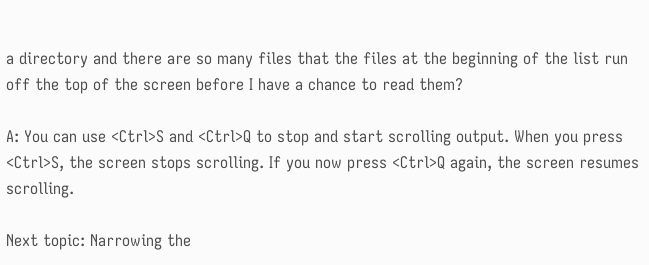a directory and there are so many files that the files at the beginning of the list run off the top of the screen before I have a chance to read them?

A: You can use <Ctrl>S and <Ctrl>Q to stop and start scrolling output. When you press <Ctrl>S, the screen stops scrolling. If you now press <Ctrl>Q again, the screen resumes scrolling.

Next topic: Narrowing the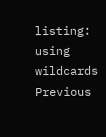listing: using wildcards
Previous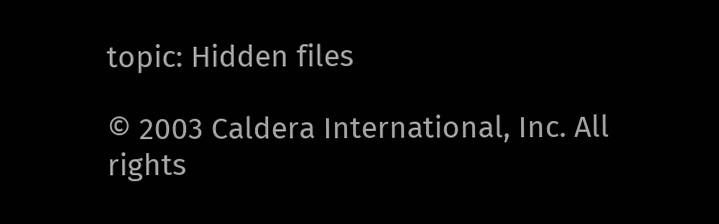topic: Hidden files

© 2003 Caldera International, Inc. All rights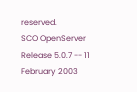reserved.
SCO OpenServer Release 5.0.7 -- 11 February 2003